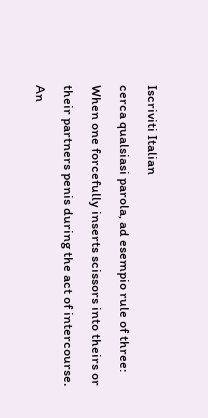Iscriviti Italian
cerca qualsiasi parola, ad esempio rule of three:
When one forcefully inserts scissors into theirs or their partners penis during the act of intercourse.
An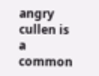angry cullen is a common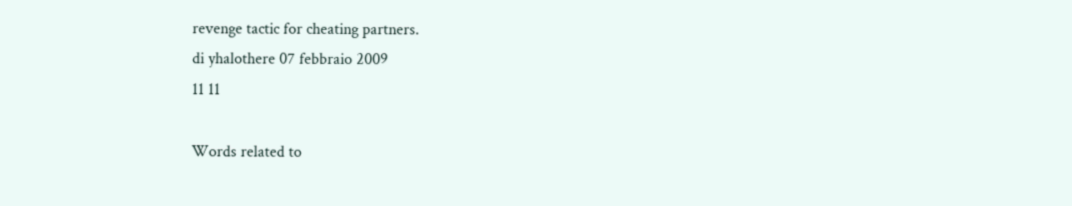revenge tactic for cheating partners.
di yhalothere 07 febbraio 2009
11 11

Words related to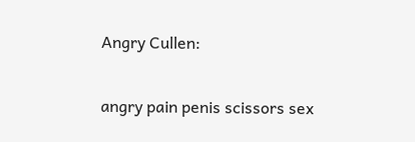Angry Cullen:

angry pain penis scissors sex